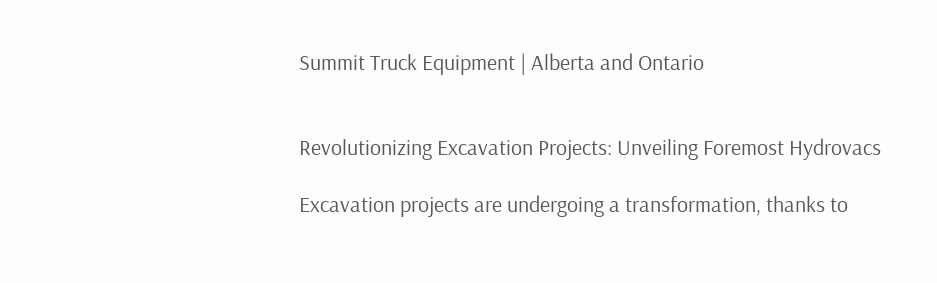Summit Truck Equipment | Alberta and Ontario


Revolutionizing Excavation Projects: Unveiling Foremost Hydrovacs

Excavation projects are undergoing a transformation, thanks to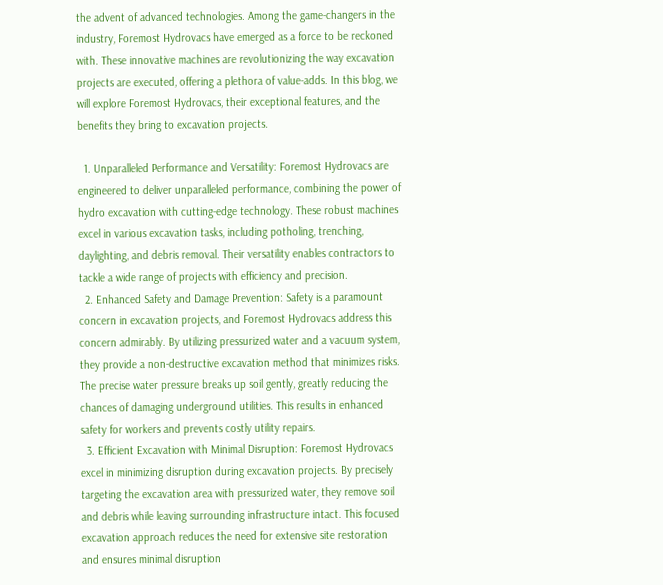the advent of advanced technologies. Among the game-changers in the industry, Foremost Hydrovacs have emerged as a force to be reckoned with. These innovative machines are revolutionizing the way excavation projects are executed, offering a plethora of value-adds. In this blog, we will explore Foremost Hydrovacs, their exceptional features, and the benefits they bring to excavation projects.

  1. Unparalleled Performance and Versatility: Foremost Hydrovacs are engineered to deliver unparalleled performance, combining the power of hydro excavation with cutting-edge technology. These robust machines excel in various excavation tasks, including potholing, trenching, daylighting, and debris removal. Their versatility enables contractors to tackle a wide range of projects with efficiency and precision.
  2. Enhanced Safety and Damage Prevention: Safety is a paramount concern in excavation projects, and Foremost Hydrovacs address this concern admirably. By utilizing pressurized water and a vacuum system, they provide a non-destructive excavation method that minimizes risks. The precise water pressure breaks up soil gently, greatly reducing the chances of damaging underground utilities. This results in enhanced safety for workers and prevents costly utility repairs.
  3. Efficient Excavation with Minimal Disruption: Foremost Hydrovacs excel in minimizing disruption during excavation projects. By precisely targeting the excavation area with pressurized water, they remove soil and debris while leaving surrounding infrastructure intact. This focused excavation approach reduces the need for extensive site restoration and ensures minimal disruption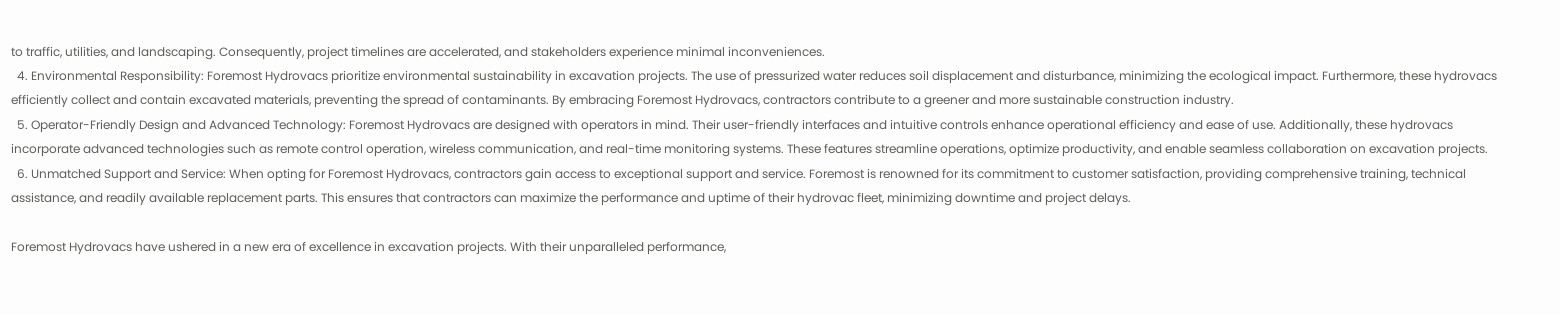to traffic, utilities, and landscaping. Consequently, project timelines are accelerated, and stakeholders experience minimal inconveniences.
  4. Environmental Responsibility: Foremost Hydrovacs prioritize environmental sustainability in excavation projects. The use of pressurized water reduces soil displacement and disturbance, minimizing the ecological impact. Furthermore, these hydrovacs efficiently collect and contain excavated materials, preventing the spread of contaminants. By embracing Foremost Hydrovacs, contractors contribute to a greener and more sustainable construction industry.
  5. Operator-Friendly Design and Advanced Technology: Foremost Hydrovacs are designed with operators in mind. Their user-friendly interfaces and intuitive controls enhance operational efficiency and ease of use. Additionally, these hydrovacs incorporate advanced technologies such as remote control operation, wireless communication, and real-time monitoring systems. These features streamline operations, optimize productivity, and enable seamless collaboration on excavation projects.
  6. Unmatched Support and Service: When opting for Foremost Hydrovacs, contractors gain access to exceptional support and service. Foremost is renowned for its commitment to customer satisfaction, providing comprehensive training, technical assistance, and readily available replacement parts. This ensures that contractors can maximize the performance and uptime of their hydrovac fleet, minimizing downtime and project delays.

Foremost Hydrovacs have ushered in a new era of excellence in excavation projects. With their unparalleled performance,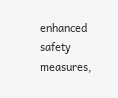enhanced safety measures,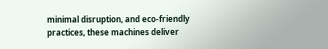minimal disruption, and eco-friendly practices, these machines deliver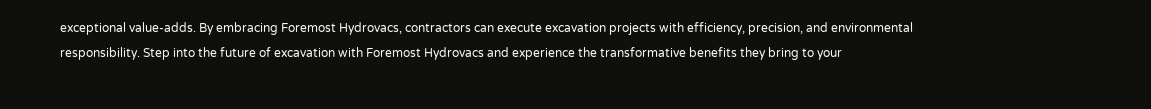exceptional value-adds. By embracing Foremost Hydrovacs, contractors can execute excavation projects with efficiency, precision, and environmental responsibility. Step into the future of excavation with Foremost Hydrovacs and experience the transformative benefits they bring to your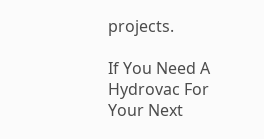projects.

If You Need A Hydrovac For Your Next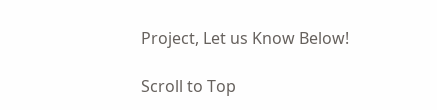Project, Let us Know Below!

Scroll to Top